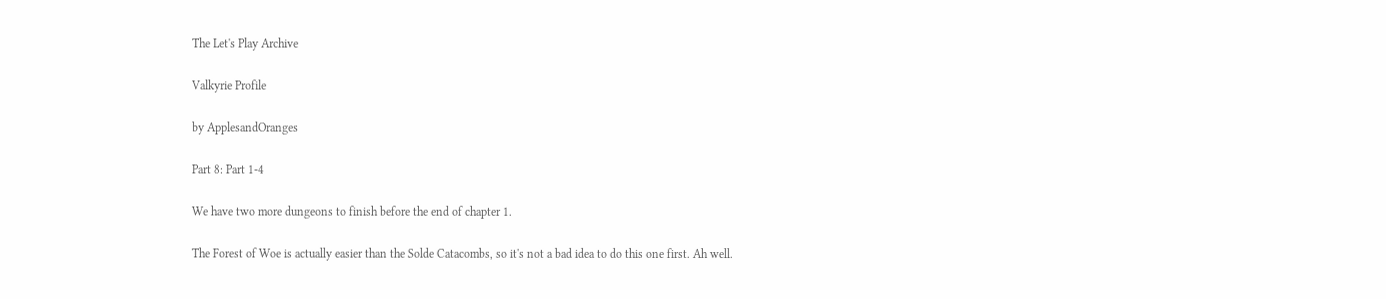The Let's Play Archive

Valkyrie Profile

by ApplesandOranges

Part 8: Part 1-4

We have two more dungeons to finish before the end of chapter 1.

The Forest of Woe is actually easier than the Solde Catacombs, so it's not a bad idea to do this one first. Ah well.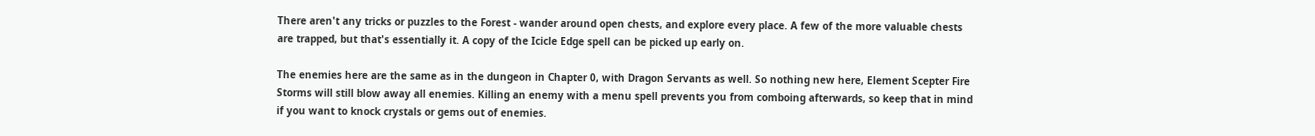There aren't any tricks or puzzles to the Forest - wander around open chests, and explore every place. A few of the more valuable chests are trapped, but that's essentially it. A copy of the Icicle Edge spell can be picked up early on.

The enemies here are the same as in the dungeon in Chapter 0, with Dragon Servants as well. So nothing new here, Element Scepter Fire Storms will still blow away all enemies. Killing an enemy with a menu spell prevents you from comboing afterwards, so keep that in mind if you want to knock crystals or gems out of enemies.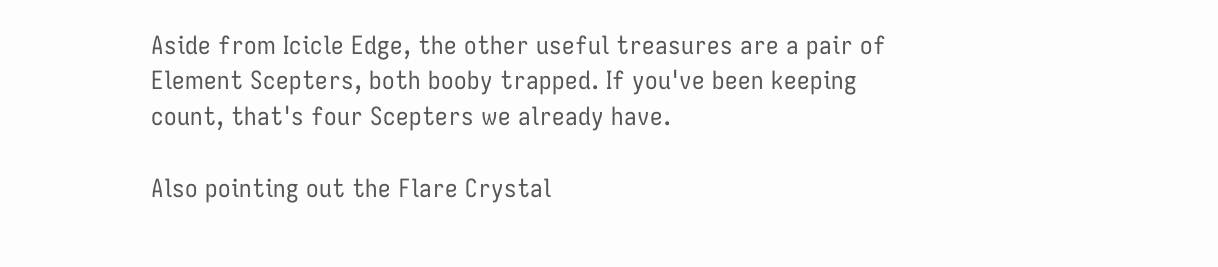Aside from Icicle Edge, the other useful treasures are a pair of Element Scepters, both booby trapped. If you've been keeping count, that's four Scepters we already have.

Also pointing out the Flare Crystal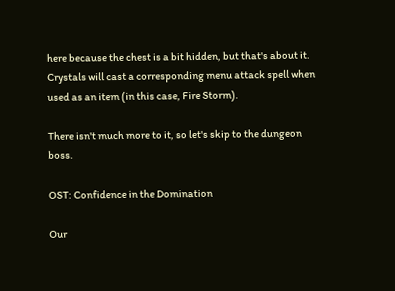here because the chest is a bit hidden, but that's about it. Crystals will cast a corresponding menu attack spell when used as an item (in this case, Fire Storm).

There isn't much more to it, so let's skip to the dungeon boss.

OST: Confidence in the Domination

Our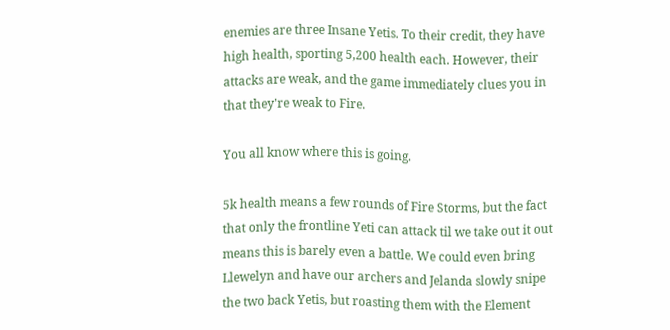enemies are three Insane Yetis. To their credit, they have high health, sporting 5,200 health each. However, their attacks are weak, and the game immediately clues you in that they're weak to Fire.

You all know where this is going.

5k health means a few rounds of Fire Storms, but the fact that only the frontline Yeti can attack til we take out it out means this is barely even a battle. We could even bring Llewelyn and have our archers and Jelanda slowly snipe the two back Yetis, but roasting them with the Element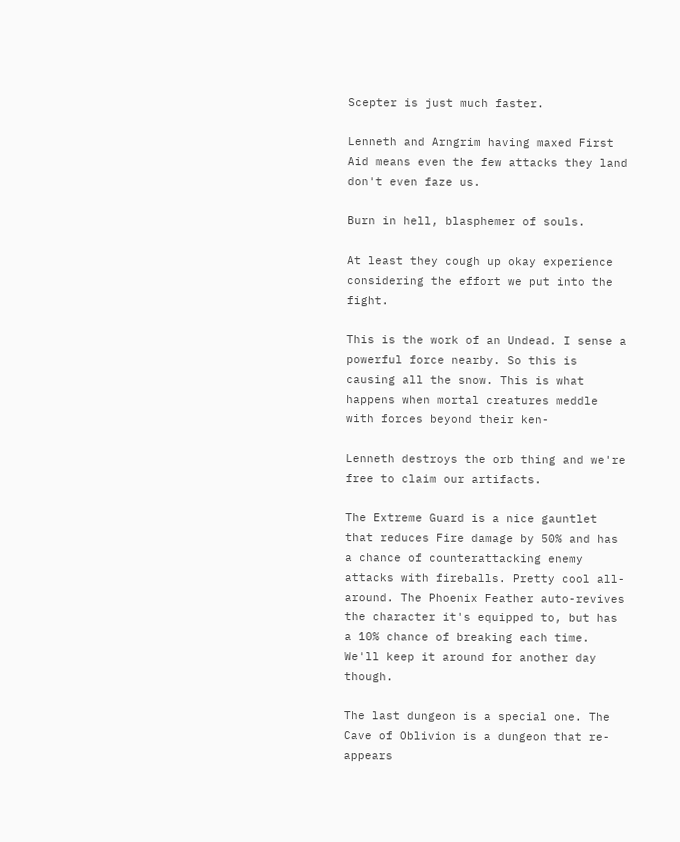Scepter is just much faster.

Lenneth and Arngrim having maxed First Aid means even the few attacks they land don't even faze us.

Burn in hell, blasphemer of souls.

At least they cough up okay experience considering the effort we put into the fight.

This is the work of an Undead. I sense a powerful force nearby. So this is causing all the snow. This is what happens when mortal creatures meddle with forces beyond their ken-

Lenneth destroys the orb thing and we're free to claim our artifacts.

The Extreme Guard is a nice gauntlet that reduces Fire damage by 50% and has a chance of counterattacking enemy attacks with fireballs. Pretty cool all-around. The Phoenix Feather auto-revives the character it's equipped to, but has a 10% chance of breaking each time. We'll keep it around for another day though.

The last dungeon is a special one. The Cave of Oblivion is a dungeon that re-appears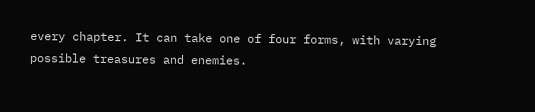every chapter. It can take one of four forms, with varying possible treasures and enemies.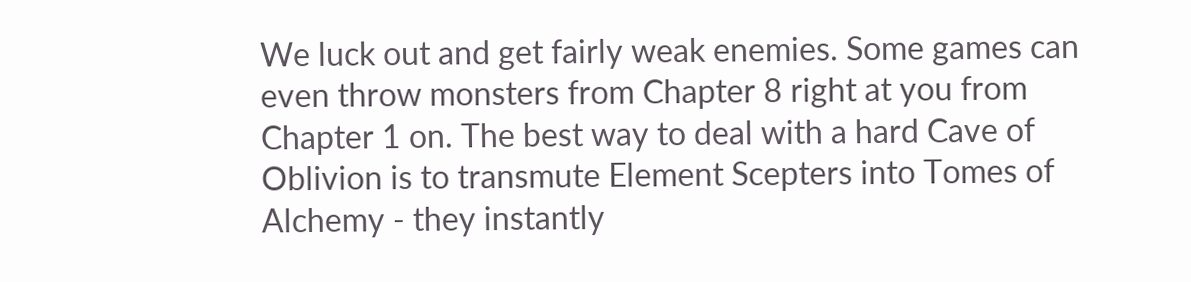We luck out and get fairly weak enemies. Some games can even throw monsters from Chapter 8 right at you from Chapter 1 on. The best way to deal with a hard Cave of Oblivion is to transmute Element Scepters into Tomes of Alchemy - they instantly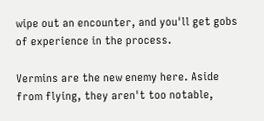wipe out an encounter, and you'll get gobs of experience in the process.

Vermins are the new enemy here. Aside from flying, they aren't too notable,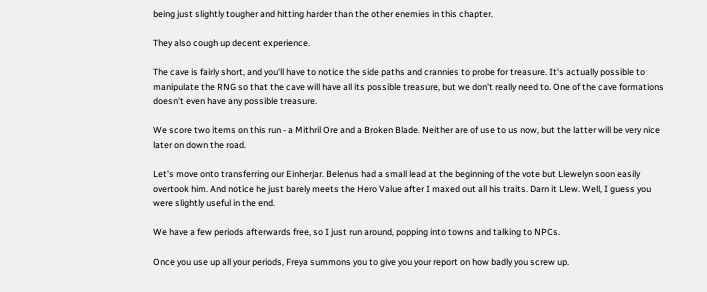being just slightly tougher and hitting harder than the other enemies in this chapter.

They also cough up decent experience.

The cave is fairly short, and you'll have to notice the side paths and crannies to probe for treasure. It's actually possible to manipulate the RNG so that the cave will have all its possible treasure, but we don't really need to. One of the cave formations doesn't even have any possible treasure.

We score two items on this run - a Mithril Ore and a Broken Blade. Neither are of use to us now, but the latter will be very nice later on down the road.

Let's move onto transferring our Einherjar. Belenus had a small lead at the beginning of the vote but Llewelyn soon easily overtook him. And notice he just barely meets the Hero Value after I maxed out all his traits. Darn it Llew. Well, I guess you were slightly useful in the end.

We have a few periods afterwards free, so I just run around, popping into towns and talking to NPCs.

Once you use up all your periods, Freya summons you to give you your report on how badly you screw up.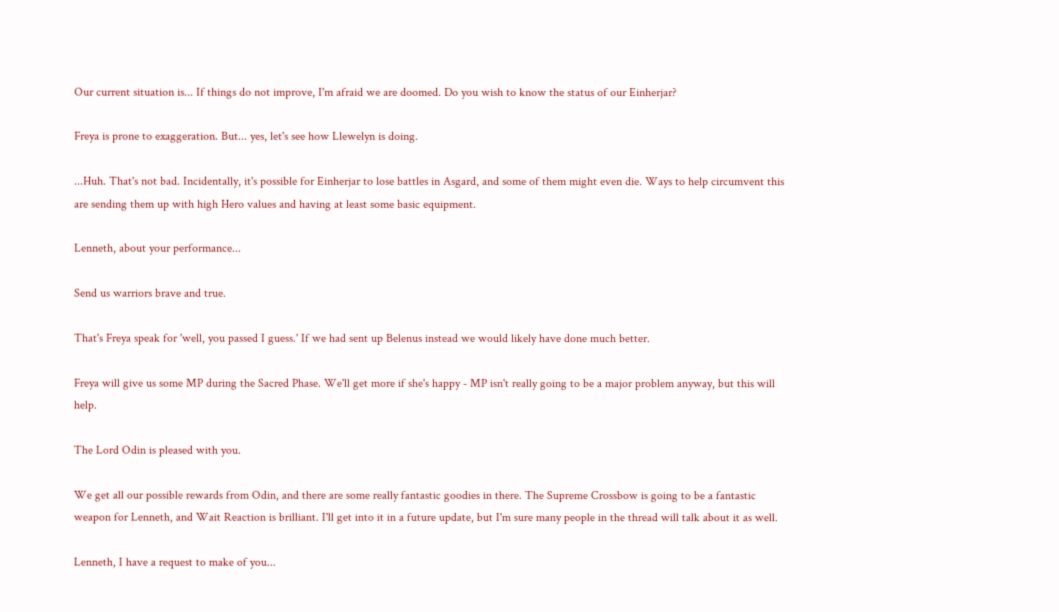Our current situation is... If things do not improve, I'm afraid we are doomed. Do you wish to know the status of our Einherjar?

Freya is prone to exaggeration. But... yes, let's see how Llewelyn is doing.

...Huh. That's not bad. Incidentally, it's possible for Einherjar to lose battles in Asgard, and some of them might even die. Ways to help circumvent this are sending them up with high Hero values and having at least some basic equipment.

Lenneth, about your performance...

Send us warriors brave and true.

That's Freya speak for 'well, you passed I guess.' If we had sent up Belenus instead we would likely have done much better.

Freya will give us some MP during the Sacred Phase. We'll get more if she's happy - MP isn't really going to be a major problem anyway, but this will help.

The Lord Odin is pleased with you.

We get all our possible rewards from Odin, and there are some really fantastic goodies in there. The Supreme Crossbow is going to be a fantastic weapon for Lenneth, and Wait Reaction is brilliant. I'll get into it in a future update, but I'm sure many people in the thread will talk about it as well.

Lenneth, I have a request to make of you...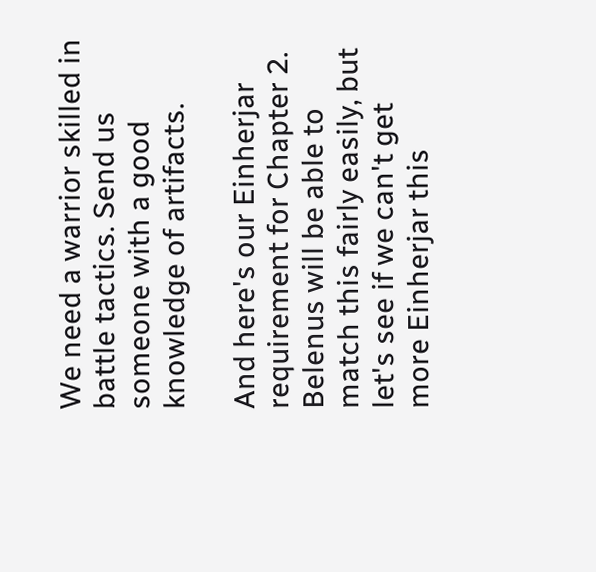We need a warrior skilled in battle tactics. Send us someone with a good knowledge of artifacts.

And here's our Einherjar requirement for Chapter 2. Belenus will be able to match this fairly easily, but let's see if we can't get more Einherjar this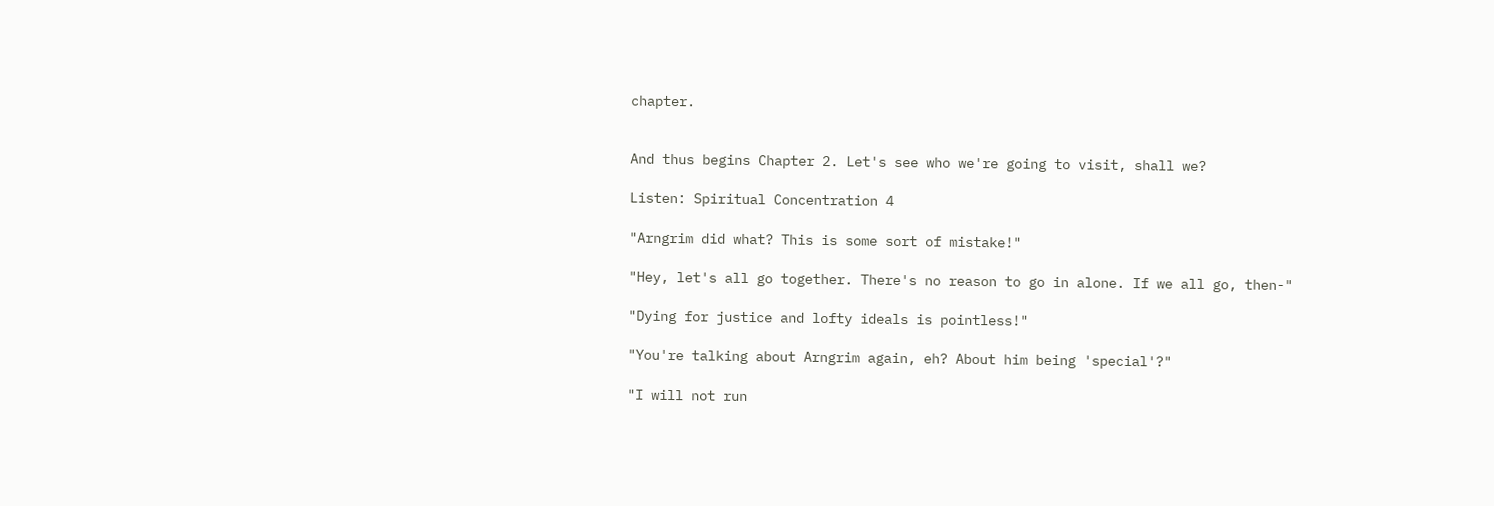chapter.


And thus begins Chapter 2. Let's see who we're going to visit, shall we?

Listen: Spiritual Concentration 4

"Arngrim did what? This is some sort of mistake!"

"Hey, let's all go together. There's no reason to go in alone. If we all go, then-"

"Dying for justice and lofty ideals is pointless!"

"You're talking about Arngrim again, eh? About him being 'special'?"

"I will not run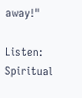away!"

Listen: Spiritual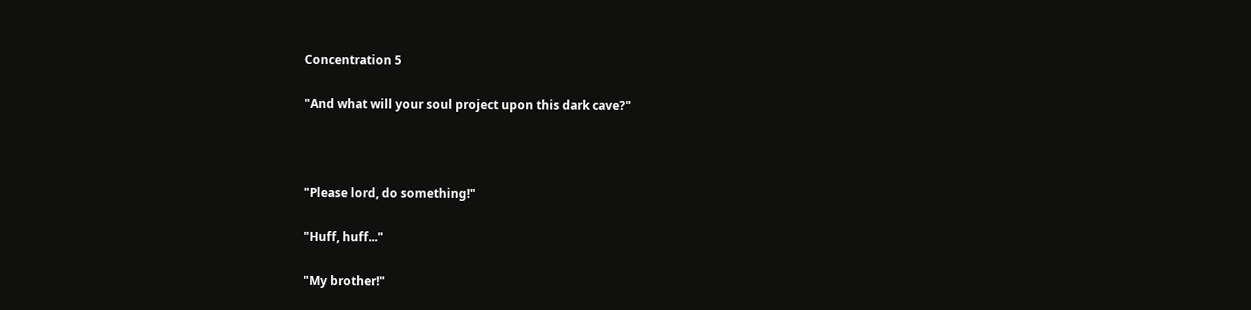Concentration 5

"And what will your soul project upon this dark cave?"



"Please lord, do something!"

"Huff, huff..."

"My brother!"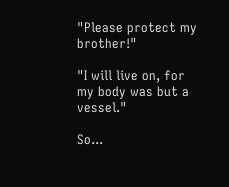"Please protect my brother!"

"I will live on, for my body was but a vessel."

So...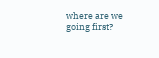where are we going first?